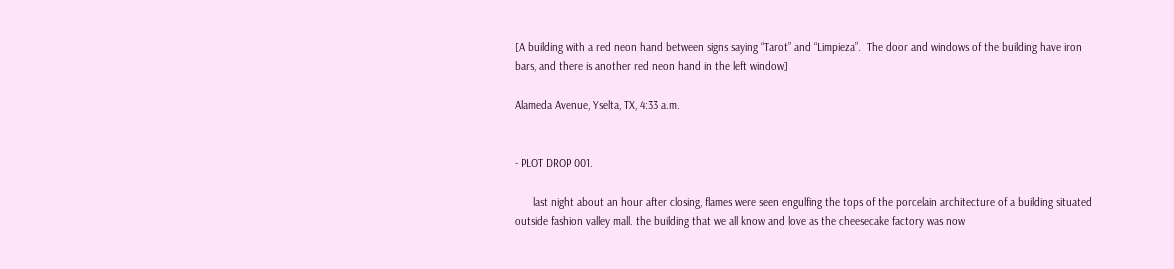[A building with a red neon hand between signs saying “Tarot” and “Limpieza”.  The door and windows of the building have iron bars, and there is another red neon hand in the left window]

Alameda Avenue, Yselta, TX, 4:33 a.m.


- PLOT DROP 001.

      last night about an hour after closing, flames were seen engulfing the tops of the porcelain architecture of a building situated outside fashion valley mall. the building that we all know and love as the cheesecake factory was now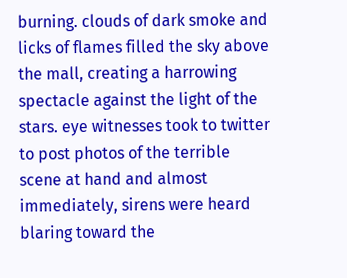burning. clouds of dark smoke and licks of flames filled the sky above the mall, creating a harrowing spectacle against the light of the stars. eye witnesses took to twitter to post photos of the terrible scene at hand and almost immediately, sirens were heard blaring toward the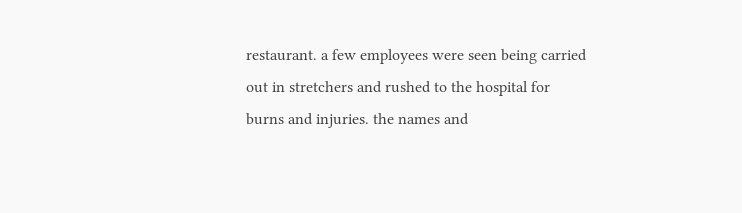restaurant. a few employees were seen being carried out in stretchers and rushed to the hospital for burns and injuries. the names and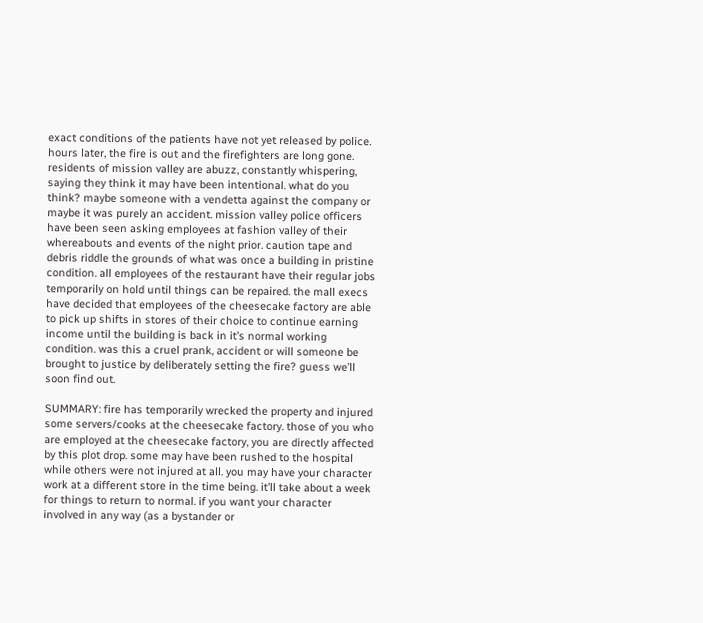exact conditions of the patients have not yet released by police. hours later, the fire is out and the firefighters are long gone. residents of mission valley are abuzz, constantly whispering, saying they think it may have been intentional. what do you think? maybe someone with a vendetta against the company or maybe it was purely an accident. mission valley police officers have been seen asking employees at fashion valley of their whereabouts and events of the night prior. caution tape and debris riddle the grounds of what was once a building in pristine condition. all employees of the restaurant have their regular jobs temporarily on hold until things can be repaired. the mall execs have decided that employees of the cheesecake factory are able to pick up shifts in stores of their choice to continue earning income until the building is back in it’s normal working condition. was this a cruel prank, accident or will someone be brought to justice by deliberately setting the fire? guess we’ll soon find out.

SUMMARY: fire has temporarily wrecked the property and injured some servers/cooks at the cheesecake factory. those of you who are employed at the cheesecake factory, you are directly affected by this plot drop. some may have been rushed to the hospital while others were not injured at all. you may have your character work at a different store in the time being. it’ll take about a week for things to return to normal. if you want your character involved in any way (as a bystander or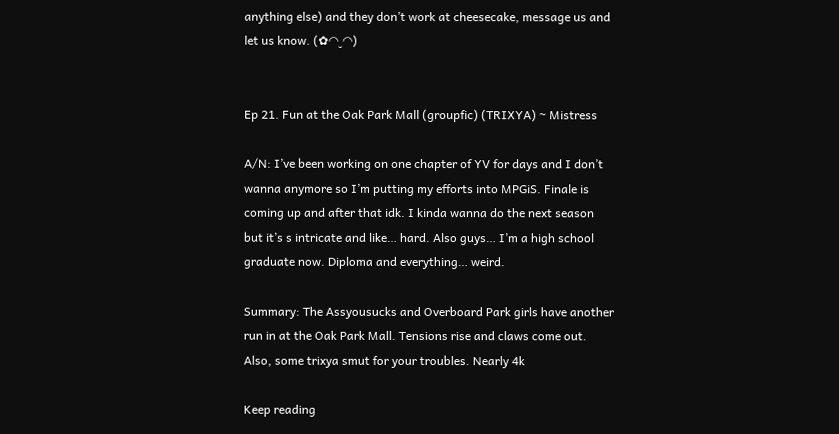anything else) and they don’t work at cheesecake, message us and let us know. (✿◠‿◠)


Ep 21. Fun at the Oak Park Mall (groupfic) (TRIXYA) ~ Mistress

A/N: I’ve been working on one chapter of YV for days and I don’t wanna anymore so I’m putting my efforts into MPGiS. Finale is coming up and after that idk. I kinda wanna do the next season but it’s s intricate and like… hard. Also guys… I’m a high school graduate now. Diploma and everything… weird.

Summary: The Assyousucks and Overboard Park girls have another run in at the Oak Park Mall. Tensions rise and claws come out. Also, some trixya smut for your troubles. Nearly 4k

Keep reading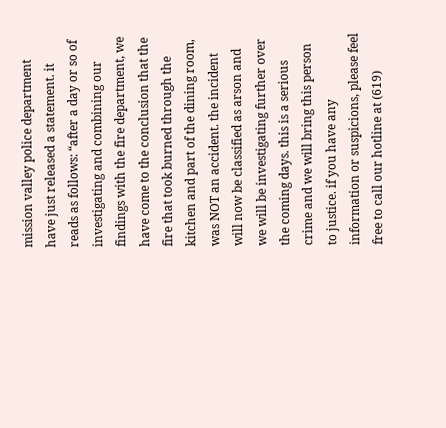mission valley police department have just released a statement. it reads as follows: “after a day or so of investigating and combining our findings with the fire department, we have come to the conclusion that the fire that took burned through the kitchen and part of the dining room, was NOT an accident. the incident will now be classified as arson and we will be investigating further over the coming days. this is a serious crime and we will bring this person to justice. if you have any information or suspicions, please feel free to call our hotline at (619)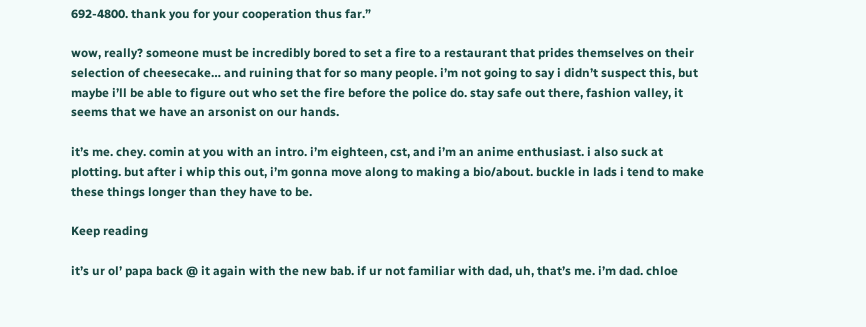692-4800. thank you for your cooperation thus far.”

wow, really? someone must be incredibly bored to set a fire to a restaurant that prides themselves on their selection of cheesecake… and ruining that for so many people. i’m not going to say i didn’t suspect this, but maybe i’ll be able to figure out who set the fire before the police do. stay safe out there, fashion valley, it seems that we have an arsonist on our hands.

it’s me. chey. comin at you with an intro. i’m eighteen, cst, and i’m an anime enthusiast. i also suck at plotting. but after i whip this out, i’m gonna move along to making a bio/about. buckle in lads i tend to make these things longer than they have to be.

Keep reading

it’s ur ol’ papa back @ it again with the new bab. if ur not familiar with dad, uh, that’s me. i’m dad. chloe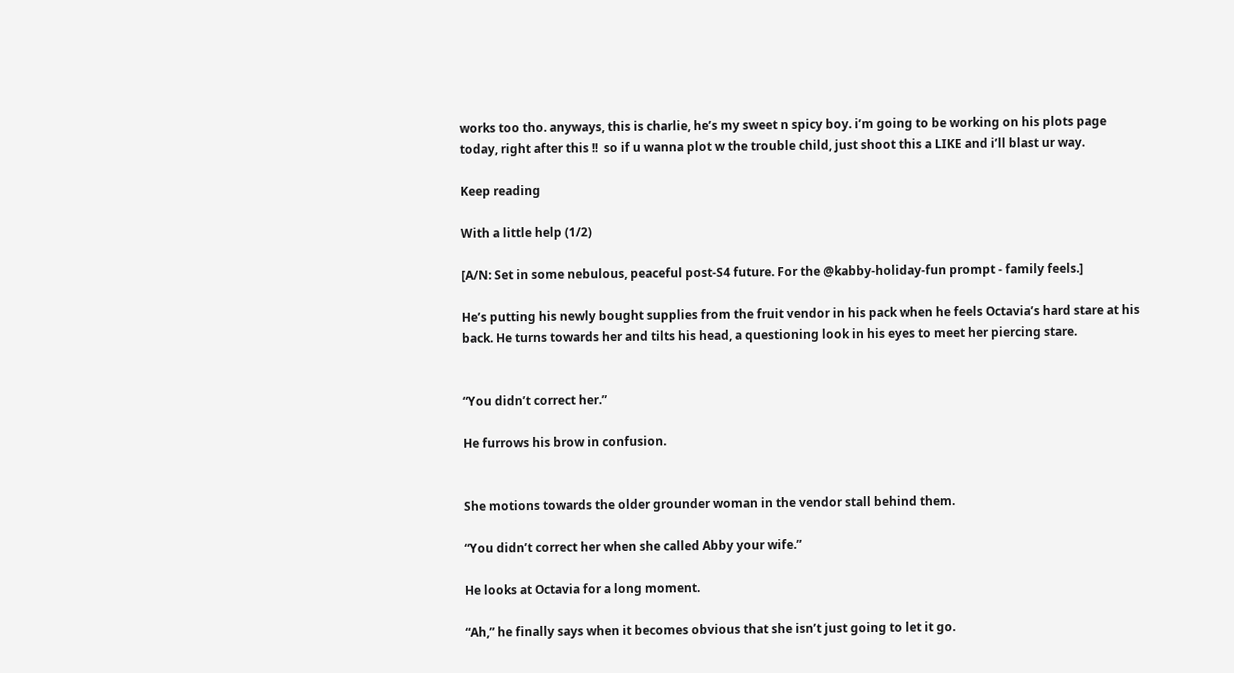works too tho. anyways, this is charlie, he’s my sweet n spicy boy. i’m going to be working on his plots page today, right after this !!  so if u wanna plot w the trouble child, just shoot this a LIKE and i’ll blast ur way.

Keep reading

With a little help (1/2)

[A/N: Set in some nebulous, peaceful post-S4 future. For the @kabby-holiday-fun prompt - family feels.]

He’s putting his newly bought supplies from the fruit vendor in his pack when he feels Octavia’s hard stare at his back. He turns towards her and tilts his head, a questioning look in his eyes to meet her piercing stare.


“You didn’t correct her.”

He furrows his brow in confusion.


She motions towards the older grounder woman in the vendor stall behind them.

“You didn’t correct her when she called Abby your wife.”

He looks at Octavia for a long moment.

“Ah,” he finally says when it becomes obvious that she isn’t just going to let it go.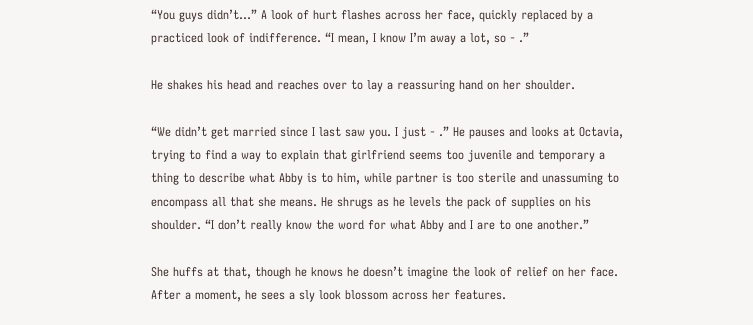“You guys didn’t…” A look of hurt flashes across her face, quickly replaced by a practiced look of indifference. “I mean, I know I’m away a lot, so - .”

He shakes his head and reaches over to lay a reassuring hand on her shoulder.

“We didn’t get married since I last saw you. I just - .” He pauses and looks at Octavia, trying to find a way to explain that girlfriend seems too juvenile and temporary a thing to describe what Abby is to him, while partner is too sterile and unassuming to encompass all that she means. He shrugs as he levels the pack of supplies on his shoulder. “I don’t really know the word for what Abby and I are to one another.”

She huffs at that, though he knows he doesn’t imagine the look of relief on her face. After a moment, he sees a sly look blossom across her features.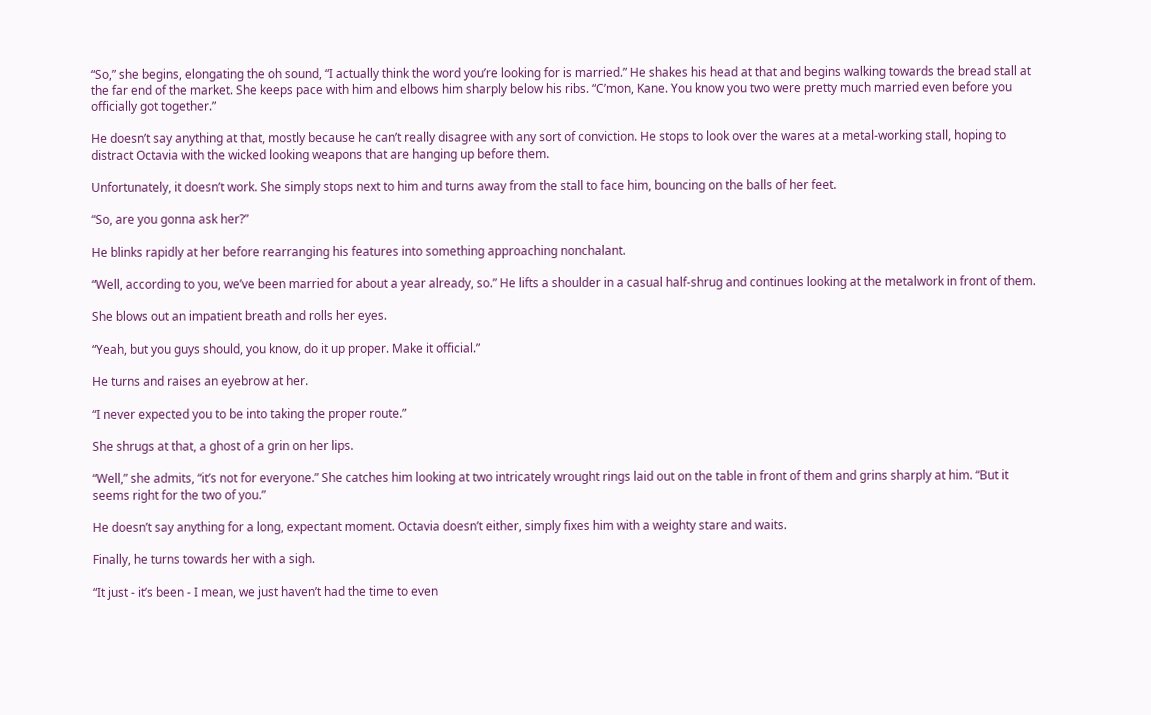“So,” she begins, elongating the oh sound, “I actually think the word you’re looking for is married.” He shakes his head at that and begins walking towards the bread stall at the far end of the market. She keeps pace with him and elbows him sharply below his ribs. “C’mon, Kane. You know you two were pretty much married even before you officially got together.”

He doesn’t say anything at that, mostly because he can’t really disagree with any sort of conviction. He stops to look over the wares at a metal-working stall, hoping to distract Octavia with the wicked looking weapons that are hanging up before them.

Unfortunately, it doesn’t work. She simply stops next to him and turns away from the stall to face him, bouncing on the balls of her feet.

“So, are you gonna ask her?”

He blinks rapidly at her before rearranging his features into something approaching nonchalant.

“Well, according to you, we’ve been married for about a year already, so.” He lifts a shoulder in a casual half-shrug and continues looking at the metalwork in front of them.

She blows out an impatient breath and rolls her eyes.

“Yeah, but you guys should, you know, do it up proper. Make it official.”

He turns and raises an eyebrow at her.

“I never expected you to be into taking the proper route.”

She shrugs at that, a ghost of a grin on her lips.

“Well,” she admits, “it’s not for everyone.” She catches him looking at two intricately wrought rings laid out on the table in front of them and grins sharply at him. “But it seems right for the two of you.”

He doesn’t say anything for a long, expectant moment. Octavia doesn’t either, simply fixes him with a weighty stare and waits.

Finally, he turns towards her with a sigh.

“It just - it’s been - I mean, we just haven’t had the time to even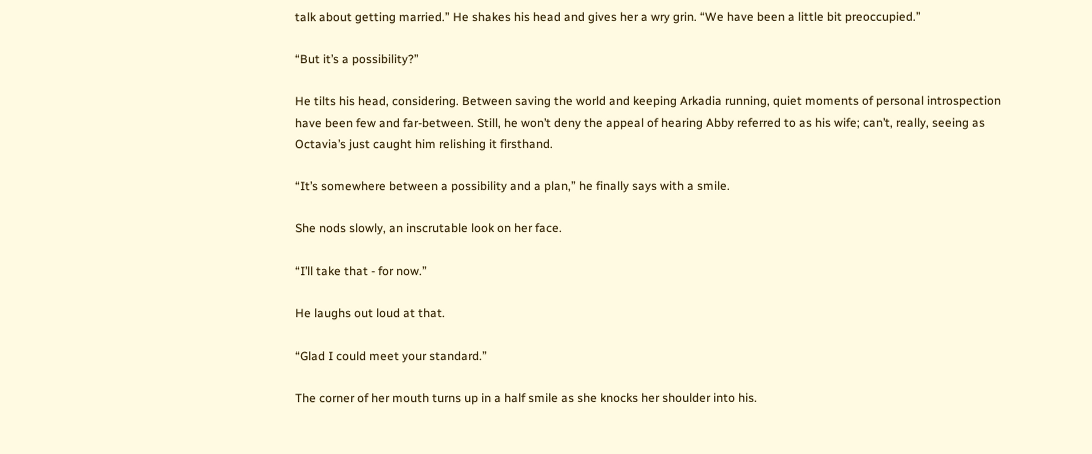talk about getting married.” He shakes his head and gives her a wry grin. “We have been a little bit preoccupied.”

“But it’s a possibility?”

He tilts his head, considering. Between saving the world and keeping Arkadia running, quiet moments of personal introspection have been few and far-between. Still, he won’t deny the appeal of hearing Abby referred to as his wife; can’t, really, seeing as Octavia’s just caught him relishing it firsthand.

“It’s somewhere between a possibility and a plan,” he finally says with a smile.

She nods slowly, an inscrutable look on her face.

“I’ll take that - for now.”

He laughs out loud at that.

“Glad I could meet your standard.”

The corner of her mouth turns up in a half smile as she knocks her shoulder into his.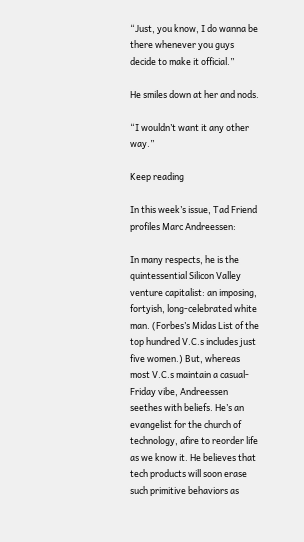“Just, you know, I do wanna be there whenever you guys decide to make it official.”

He smiles down at her and nods.

“I wouldn’t want it any other way.”

Keep reading

In this week’s issue, Tad Friend profiles Marc Andreessen:

In many respects, he is the quintessential Silicon Valley venture capitalist: an imposing, fortyish, long-celebrated white man. (Forbes’s Midas List of the top hundred V.C.s includes just five women.) But, whereas most V.C.s maintain a casual-Friday vibe, Andreessen seethes with beliefs. He’s an evangelist for the church of technology, afire to reorder life as we know it. He believes that tech products will soon erase such primitive behaviors as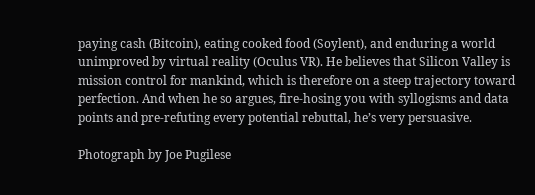paying cash (Bitcoin), eating cooked food (Soylent), and enduring a world unimproved by virtual reality (Oculus VR). He believes that Silicon Valley is mission control for mankind, which is therefore on a steep trajectory toward perfection. And when he so argues, fire-hosing you with syllogisms and data points and pre-refuting every potential rebuttal, he’s very persuasive.

Photograph by Joe Pugilese